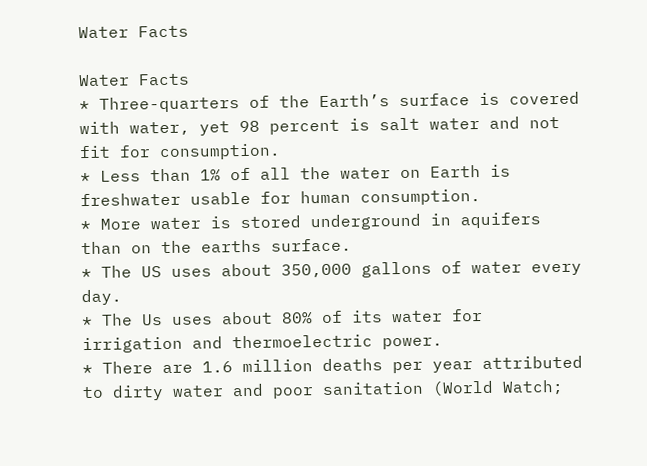Water Facts

Water Facts
* Three-quarters of the Earth’s surface is covered with water, yet 98 percent is salt water and not fit for consumption.
* Less than 1% of all the water on Earth is freshwater usable for human consumption.
* More water is stored underground in aquifers than on the earths surface.
* The US uses about 350,000 gallons of water every day.
* The Us uses about 80% of its water for irrigation and thermoelectric power.
* There are 1.6 million deaths per year attributed to dirty water and poor sanitation (World Watch;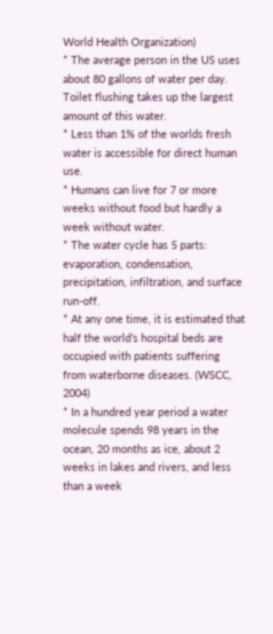World Health Organization)
* The average person in the US uses about 80 gallons of water per day. Toilet flushing takes up the largest amount of this water.
* Less than 1% of the worlds fresh water is accessible for direct human use.
* Humans can live for 7 or more weeks without food but hardly a week without water.
* The water cycle has 5 parts: evaporation, condensation, precipitation, infiltration, and surface run-off.
* At any one time, it is estimated that half the world’s hospital beds are occupied with patients suffering from waterborne diseases. (WSCC, 2004)
* In a hundred year period a water molecule spends 98 years in the ocean, 20 months as ice, about 2 weeks in lakes and rivers, and less than a week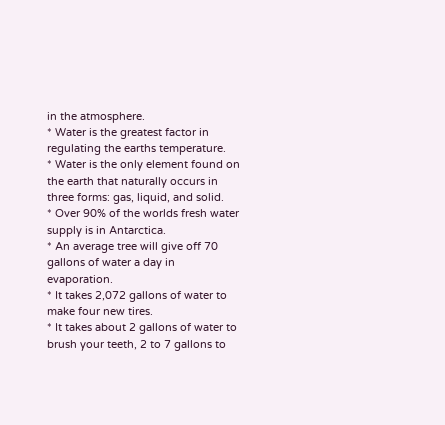in the atmosphere.
* Water is the greatest factor in regulating the earths temperature.
* Water is the only element found on the earth that naturally occurs in three forms: gas, liquid, and solid.
* Over 90% of the worlds fresh water supply is in Antarctica.
* An average tree will give off 70 gallons of water a day in evaporation.
* It takes 2,072 gallons of water to make four new tires.
* It takes about 2 gallons of water to brush your teeth, 2 to 7 gallons to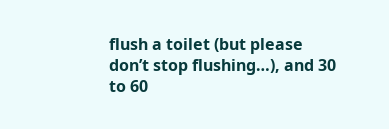flush a toilet (but please don’t stop flushing…), and 30 to 60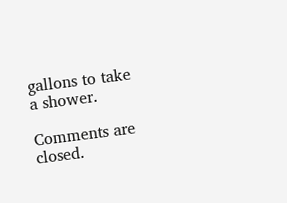gallons to take a shower.

Comments are closed.